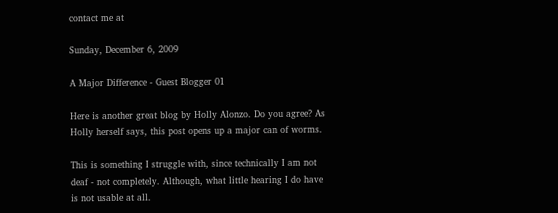contact me at

Sunday, December 6, 2009

A Major Difference - Guest Blogger 01

Here is another great blog by Holly Alonzo. Do you agree? As
Holly herself says, this post opens up a major can of worms.

This is something I struggle with, since technically I am not
deaf - not completely. Although, what little hearing I do have
is not usable at all.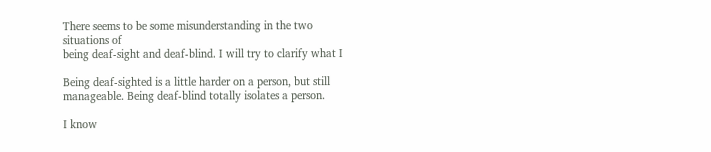There seems to be some misunderstanding in the two situations of
being deaf-sight and deaf-blind. I will try to clarify what I

Being deaf-sighted is a little harder on a person, but still
manageable. Being deaf-blind totally isolates a person.

I know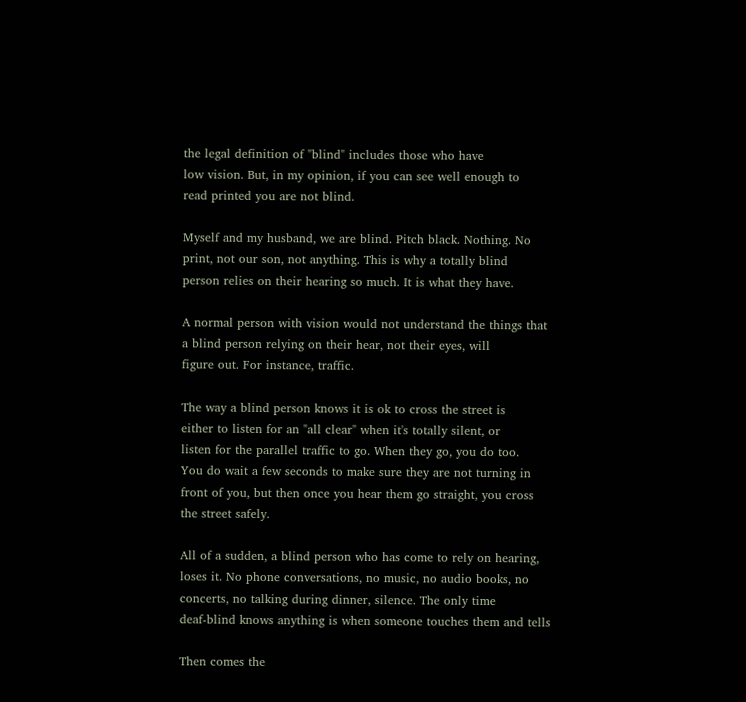the legal definition of "blind" includes those who have
low vision. But, in my opinion, if you can see well enough to
read printed you are not blind.

Myself and my husband, we are blind. Pitch black. Nothing. No
print, not our son, not anything. This is why a totally blind
person relies on their hearing so much. It is what they have.

A normal person with vision would not understand the things that
a blind person relying on their hear, not their eyes, will
figure out. For instance, traffic.

The way a blind person knows it is ok to cross the street is
either to listen for an "all clear" when it's totally silent, or
listen for the parallel traffic to go. When they go, you do too.
You do wait a few seconds to make sure they are not turning in
front of you, but then once you hear them go straight, you cross
the street safely.

All of a sudden, a blind person who has come to rely on hearing,
loses it. No phone conversations, no music, no audio books, no
concerts, no talking during dinner, silence. The only time
deaf-blind knows anything is when someone touches them and tells

Then comes the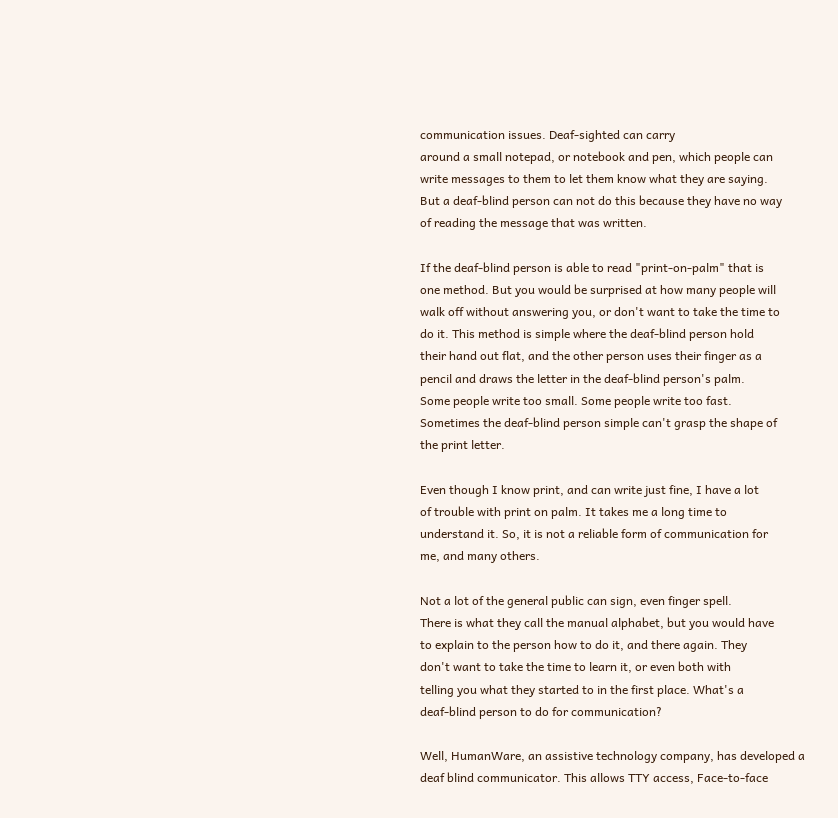communication issues. Deaf-sighted can carry
around a small notepad, or notebook and pen, which people can
write messages to them to let them know what they are saying.
But a deaf-blind person can not do this because they have no way
of reading the message that was written.

If the deaf-blind person is able to read "print-on-palm" that is
one method. But you would be surprised at how many people will
walk off without answering you, or don't want to take the time to
do it. This method is simple where the deaf-blind person hold
their hand out flat, and the other person uses their finger as a
pencil and draws the letter in the deaf-blind person's palm.
Some people write too small. Some people write too fast.
Sometimes the deaf-blind person simple can't grasp the shape of
the print letter.

Even though I know print, and can write just fine, I have a lot
of trouble with print on palm. It takes me a long time to
understand it. So, it is not a reliable form of communication for
me, and many others.

Not a lot of the general public can sign, even finger spell.
There is what they call the manual alphabet, but you would have
to explain to the person how to do it, and there again. They
don't want to take the time to learn it, or even both with
telling you what they started to in the first place. What's a
deaf-blind person to do for communication?

Well, HumanWare, an assistive technology company, has developed a
deaf blind communicator. This allows TTY access, Face-to-face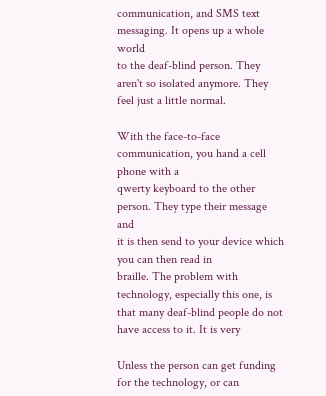communication, and SMS text messaging. It opens up a whole world
to the deaf-blind person. They aren't so isolated anymore. They
feel just a little normal.

With the face-to-face communication, you hand a cell phone with a
qwerty keyboard to the other person. They type their message and
it is then send to your device which you can then read in
braille. The problem with technology, especially this one, is
that many deaf-blind people do not have access to it. It is very

Unless the person can get funding for the technology, or can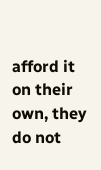afford it on their own, they do not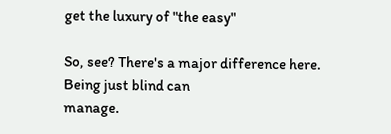get the luxury of "the easy"

So, see? There's a major difference here. Being just blind can
manage.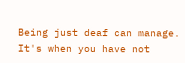Being just deaf can manage. It's when you have not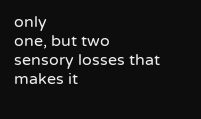only
one, but two sensory losses that makes it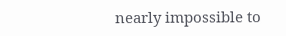nearly impossible to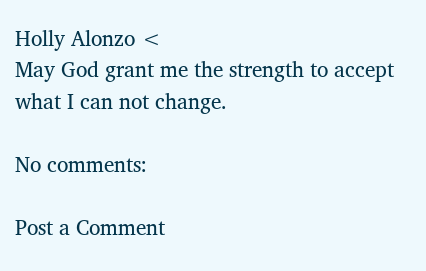Holly Alonzo <
May God grant me the strength to accept what I can not change.

No comments:

Post a Comment